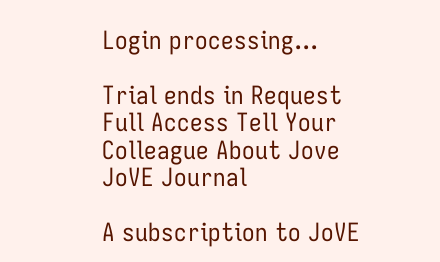Login processing...

Trial ends in Request Full Access Tell Your Colleague About Jove
JoVE Journal

A subscription to JoVE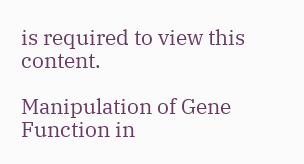is required to view this content.

Manipulation of Gene Function in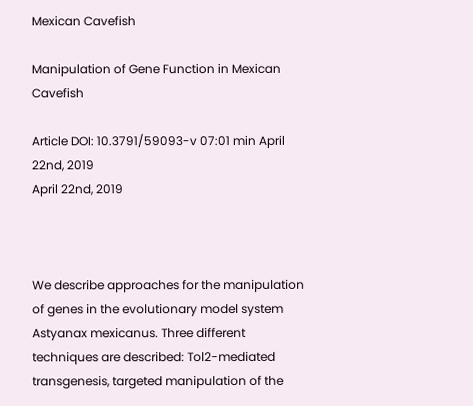Mexican Cavefish

Manipulation of Gene Function in Mexican Cavefish

Article DOI: 10.3791/59093-v 07:01 min April 22nd, 2019
April 22nd, 2019



We describe approaches for the manipulation of genes in the evolutionary model system Astyanax mexicanus. Three different techniques are described: Tol2-mediated transgenesis, targeted manipulation of the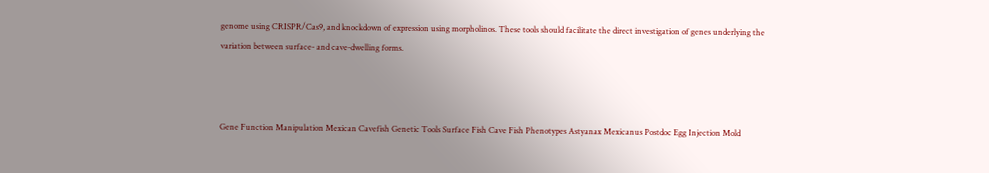genome using CRISPR/Cas9, and knockdown of expression using morpholinos. These tools should facilitate the direct investigation of genes underlying the variation between surface- and cave-dwelling forms.



Gene Function Manipulation Mexican Cavefish Genetic Tools Surface Fish Cave Fish Phenotypes Astyanax Mexicanus Postdoc Egg Injection Mold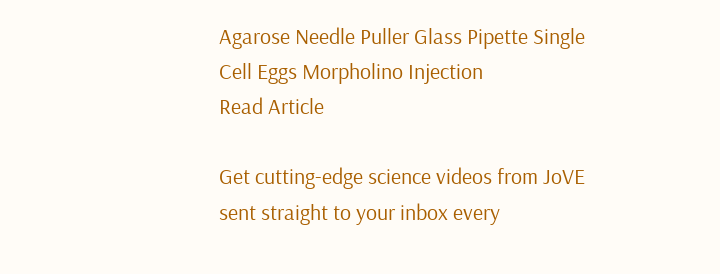Agarose Needle Puller Glass Pipette Single Cell Eggs Morpholino Injection
Read Article

Get cutting-edge science videos from JoVE sent straight to your inbox every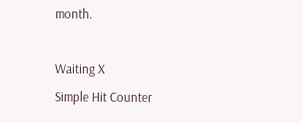month.

Waiting X
Simple Hit Counter